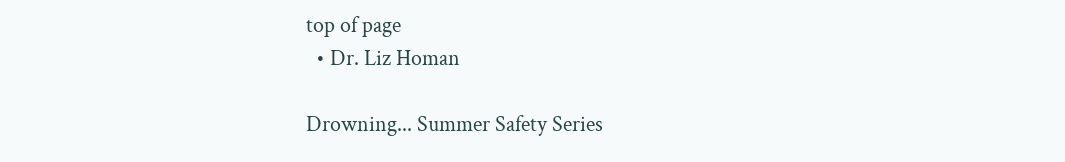top of page
  • Dr. Liz Homan

Drowning... Summer Safety Series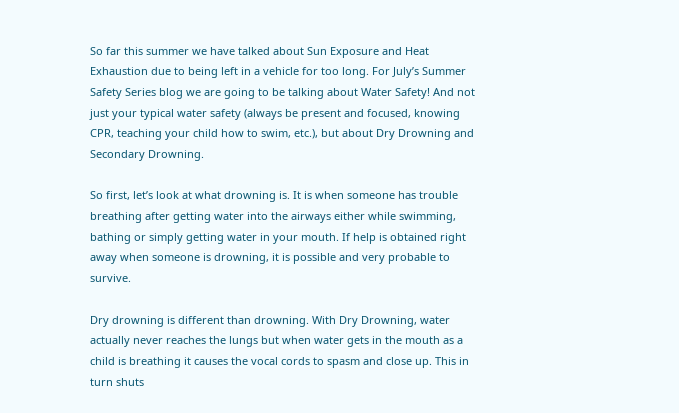So far this summer we have talked about Sun Exposure and Heat Exhaustion due to being left in a vehicle for too long. For July’s Summer Safety Series blog we are going to be talking about Water Safety! And not just your typical water safety (always be present and focused, knowing CPR, teaching your child how to swim, etc.), but about Dry Drowning and Secondary Drowning.

So first, let’s look at what drowning is. It is when someone has trouble breathing after getting water into the airways either while swimming, bathing or simply getting water in your mouth. If help is obtained right away when someone is drowning, it is possible and very probable to survive.

Dry drowning is different than drowning. With Dry Drowning, water actually never reaches the lungs but when water gets in the mouth as a child is breathing it causes the vocal cords to spasm and close up. This in turn shuts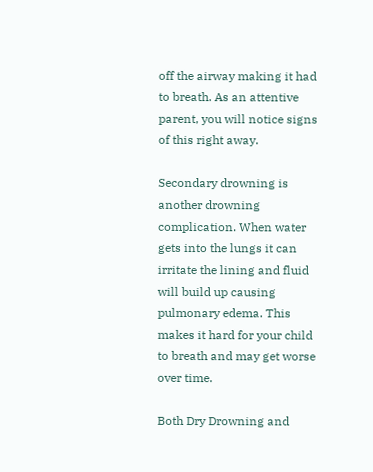off the airway making it had to breath. As an attentive parent, you will notice signs of this right away.

Secondary drowning is another drowning complication. When water gets into the lungs it can irritate the lining and fluid will build up causing pulmonary edema. This makes it hard for your child to breath and may get worse over time.

Both Dry Drowning and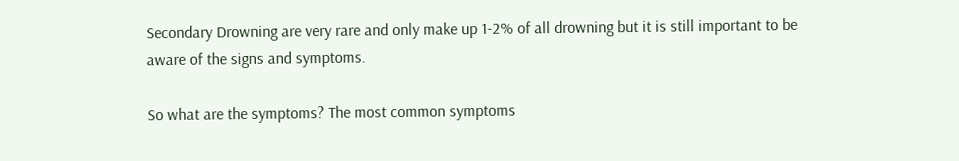Secondary Drowning are very rare and only make up 1-2% of all drowning but it is still important to be aware of the signs and symptoms.

So what are the symptoms? The most common symptoms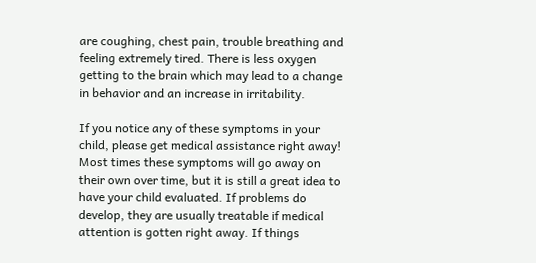are coughing, chest pain, trouble breathing and feeling extremely tired. There is less oxygen getting to the brain which may lead to a change in behavior and an increase in irritability.

If you notice any of these symptoms in your child, please get medical assistance right away! Most times these symptoms will go away on their own over time, but it is still a great idea to have your child evaluated. If problems do develop, they are usually treatable if medical attention is gotten right away. If things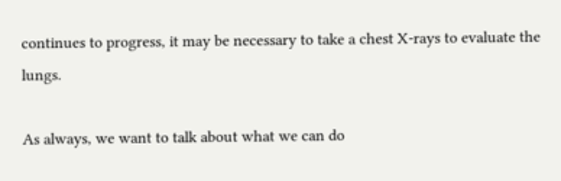continues to progress, it may be necessary to take a chest X-rays to evaluate the lungs.

As always, we want to talk about what we can do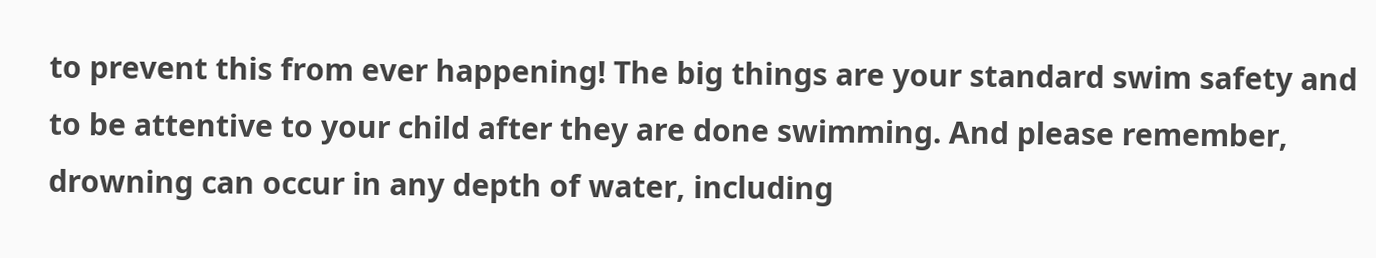to prevent this from ever happening! The big things are your standard swim safety and to be attentive to your child after they are done swimming. And please remember, drowning can occur in any depth of water, including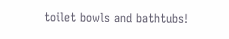toilet bowls and bathtubs!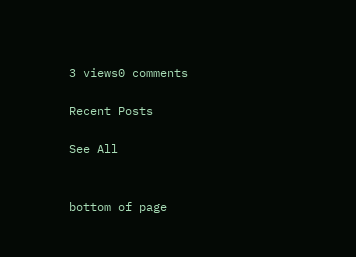3 views0 comments

Recent Posts

See All


bottom of page